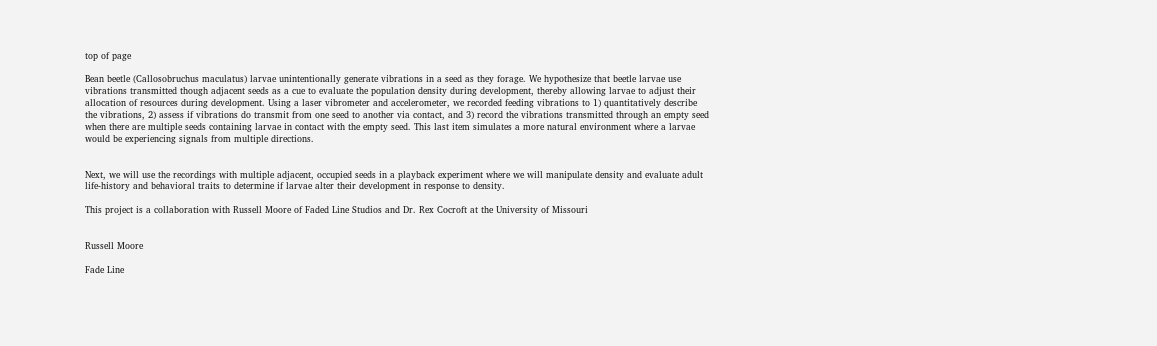top of page

Bean beetle (Callosobruchus maculatus) larvae unintentionally generate vibrations in a seed as they forage. We hypothesize that beetle larvae use vibrations transmitted though adjacent seeds as a cue to evaluate the population density during development, thereby allowing larvae to adjust their allocation of resources during development. Using a laser vibrometer and accelerometer, we recorded feeding vibrations to 1) quantitatively describe the vibrations, 2) assess if vibrations do transmit from one seed to another via contact, and 3) record the vibrations transmitted through an empty seed when there are multiple seeds containing larvae in contact with the empty seed. This last item simulates a more natural environment where a larvae would be experiencing signals from multiple directions.


Next, we will use the recordings with multiple adjacent, occupied seeds in a playback experiment where we will manipulate density and evaluate adult life-history and behavioral traits to determine if larvae alter their development in response to density.

This project is a collaboration with Russell Moore of Faded Line Studios and Dr. Rex Cocroft at the University of Missouri


Russell Moore

Fade Line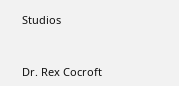Studios


Dr. Rex Cocroft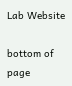Lab Website

bottom of page